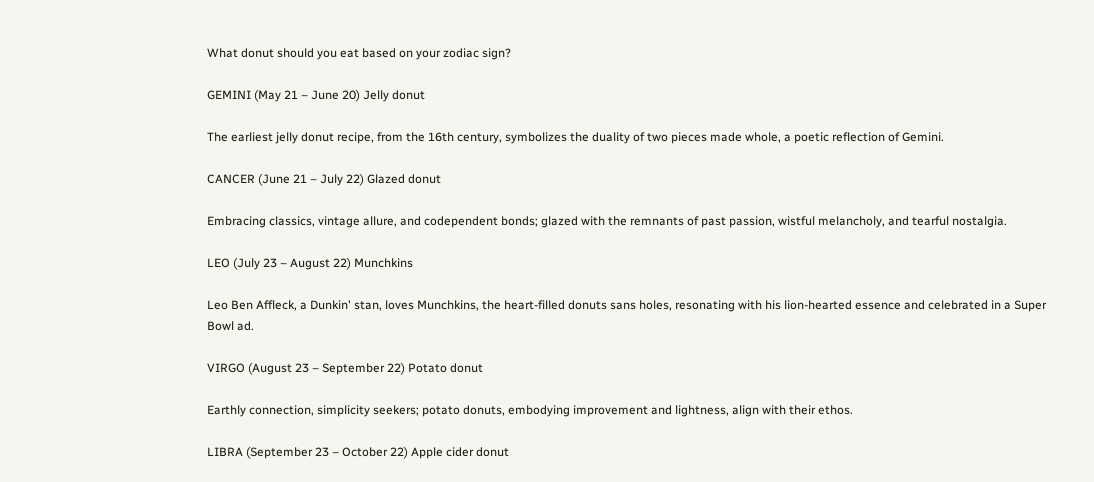What donut should you eat based on your zodiac sign?

GEMINI (May 21 – June 20) Jelly donut

The earliest jelly donut recipe, from the 16th century, symbolizes the duality of two pieces made whole, a poetic reflection of Gemini.

CANCER (June 21 – July 22) Glazed donut

Embracing classics, vintage allure, and codependent bonds; glazed with the remnants of past passion, wistful melancholy, and tearful nostalgia.

LEO (July 23 – August 22) Munchkins

Leo Ben Affleck, a Dunkin' stan, loves Munchkins, the heart-filled donuts sans holes, resonating with his lion-hearted essence and celebrated in a Super Bowl ad.

VIRGO (August 23 – September 22) Potato donut

Earthly connection, simplicity seekers; potato donuts, embodying improvement and lightness, align with their ethos.

LIBRA (September 23 – October 22) Apple cider donut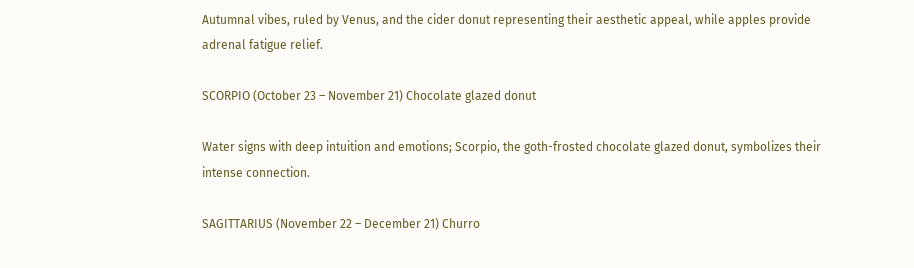Autumnal vibes, ruled by Venus, and the cider donut representing their aesthetic appeal, while apples provide adrenal fatigue relief.

SCORPIO (October 23 – November 21) Chocolate glazed donut

Water signs with deep intuition and emotions; Scorpio, the goth-frosted chocolate glazed donut, symbolizes their intense connection.

SAGITTARIUS (November 22 – December 21) Churro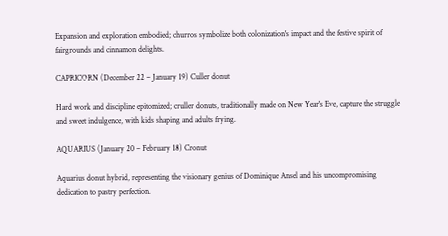Expansion and exploration embodied; churros symbolize both colonization's impact and the festive spirit of fairgrounds and cinnamon delights.

CAPRICORN (December 22 – January 19) Culler donut

Hard work and discipline epitomized; cruller donuts, traditionally made on New Year's Eve, capture the struggle and sweet indulgence, with kids shaping and adults frying.

AQUARIUS (January 20 – February 18) Cronut

Aquarius donut hybrid, representing the visionary genius of Dominique Ansel and his uncompromising dedication to pastry perfection.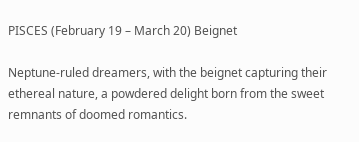PISCES (February 19 – March 20) Beignet

Neptune-ruled dreamers, with the beignet capturing their ethereal nature, a powdered delight born from the sweet remnants of doomed romantics.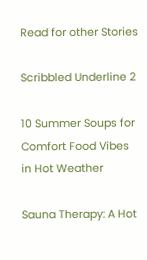Read for other Stories

Scribbled Underline 2

10 Summer Soups for Comfort Food Vibes in Hot Weather

Sauna Therapy: A Hot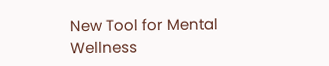New Tool for Mental Wellness